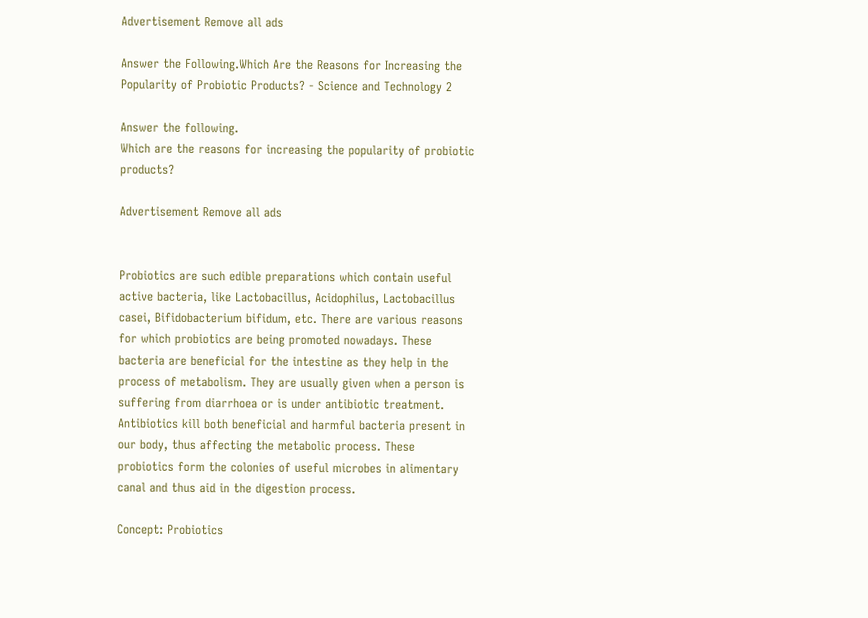Advertisement Remove all ads

Answer the Following.Which Are the Reasons for Increasing the Popularity of Probiotic Products? - Science and Technology 2

Answer the following.
Which are the reasons for increasing the popularity of probiotic products?

Advertisement Remove all ads


Probiotics are such edible preparations which contain useful active bacteria, like Lactobacillus, Acidophilus, Lactobacillus casei, Bifidobacterium bifidum, etc. There are various reasons for which probiotics are being promoted nowadays. These bacteria are beneficial for the intestine as they help in the process of metabolism. They are usually given when a person is suffering from diarrhoea or is under antibiotic treatment. Antibiotics kill both beneficial and harmful bacteria present in our body, thus affecting the metabolic process. These probiotics form the colonies of useful microbes in alimentary canal and thus aid in the digestion process.

Concept: Probiotics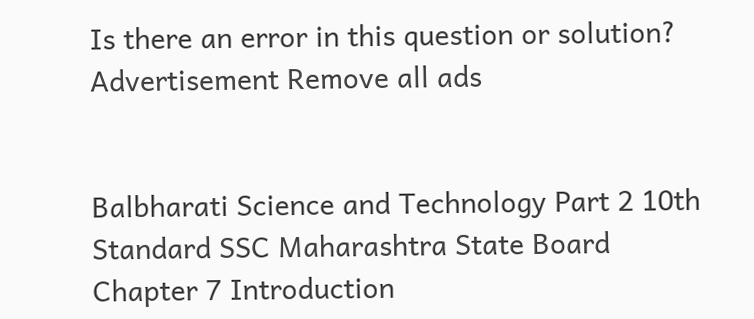Is there an error in this question or solution?
Advertisement Remove all ads


Balbharati Science and Technology Part 2 10th Standard SSC Maharashtra State Board
Chapter 7 Introduction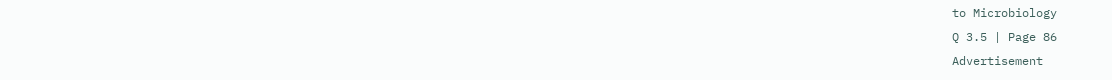to Microbiology
Q 3.5 | Page 86
Advertisement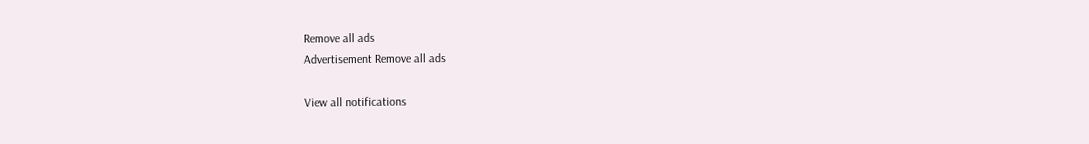Remove all ads
Advertisement Remove all ads

View all notifications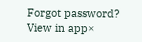Forgot password?
View in app×